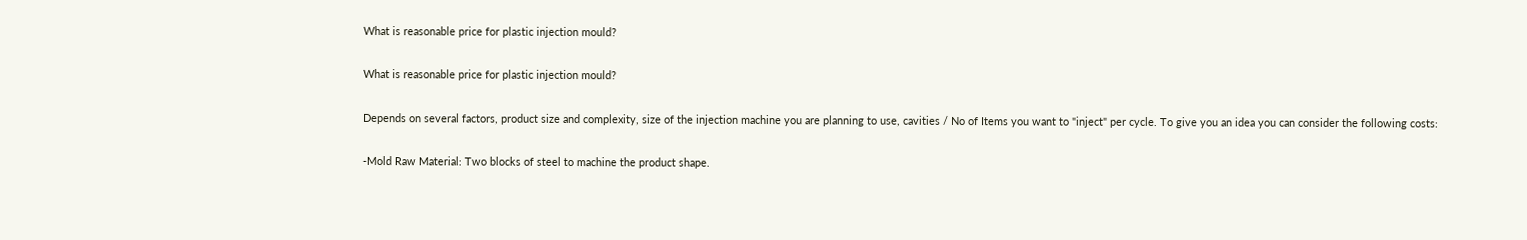What is reasonable price for plastic injection mould?

What is reasonable price for plastic injection mould?

Depends on several factors, product size and complexity, size of the injection machine you are planning to use, cavities / No of Items you want to "inject" per cycle. To give you an idea you can consider the following costs:

-Mold Raw Material: Two blocks of steel to machine the product shape.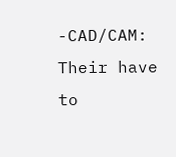-CAD/CAM: Their have to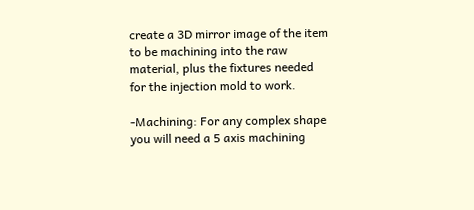create a 3D mirror image of the item to be machining into the raw material, plus the fixtures needed for the injection mold to work.

-Machining: For any complex shape you will need a 5 axis machining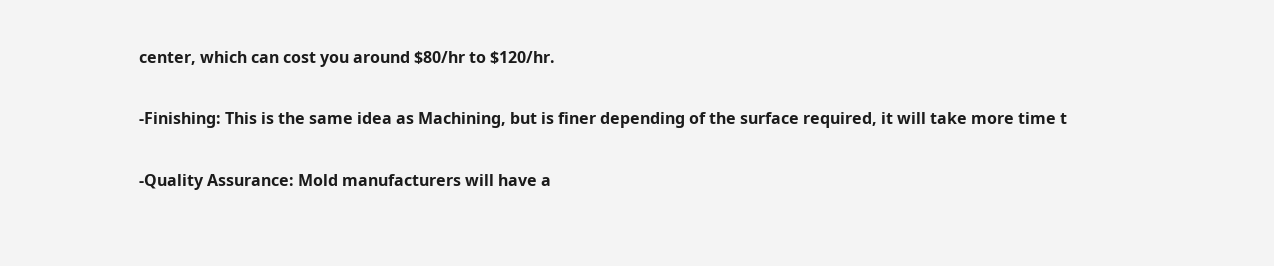center, which can cost you around $80/hr to $120/hr.

-Finishing: This is the same idea as Machining, but is finer depending of the surface required, it will take more time t

-Quality Assurance: Mold manufacturers will have a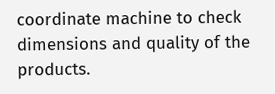coordinate machine to check dimensions and quality of the products.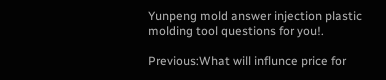Yunpeng mold answer injection plastic molding tool questions for you!.

Previous:What will influnce price for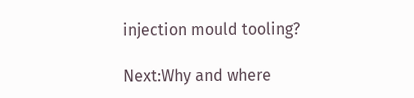injection mould tooling?

Next:Why and where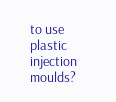to use plastic injection moulds?